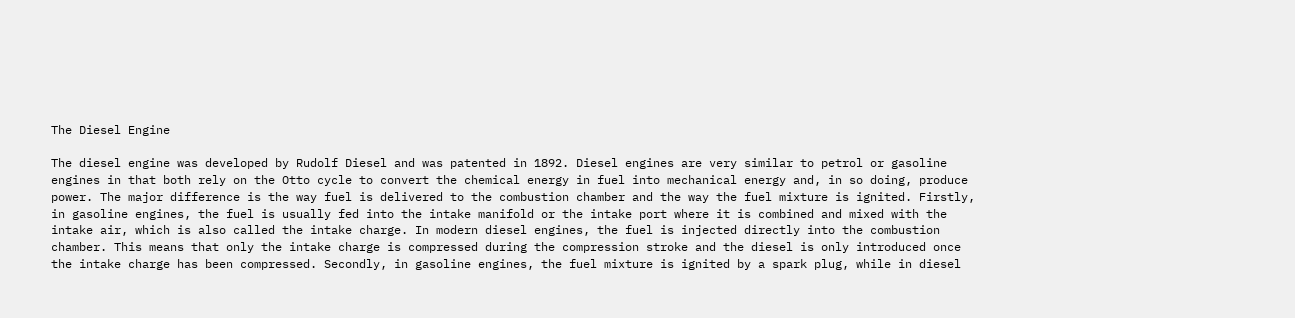The Diesel Engine

The diesel engine was developed by Rudolf Diesel and was patented in 1892. Diesel engines are very similar to petrol or gasoline engines in that both rely on the Otto cycle to convert the chemical energy in fuel into mechanical energy and, in so doing, produce power. The major difference is the way fuel is delivered to the combustion chamber and the way the fuel mixture is ignited. Firstly, in gasoline engines, the fuel is usually fed into the intake manifold or the intake port where it is combined and mixed with the intake air, which is also called the intake charge. In modern diesel engines, the fuel is injected directly into the combustion chamber. This means that only the intake charge is compressed during the compression stroke and the diesel is only introduced once the intake charge has been compressed. Secondly, in gasoline engines, the fuel mixture is ignited by a spark plug, while in diesel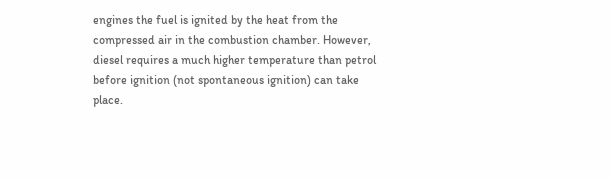engines the fuel is ignited by the heat from the compressed air in the combustion chamber. However, diesel requires a much higher temperature than petrol before ignition (not spontaneous ignition) can take place.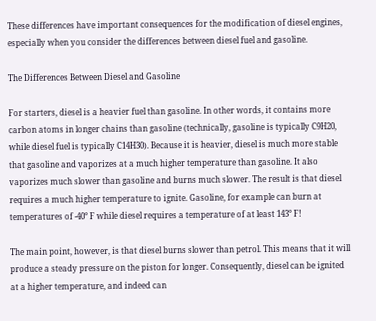These differences have important consequences for the modification of diesel engines, especially when you consider the differences between diesel fuel and gasoline.

The Differences Between Diesel and Gasoline

For starters, diesel is a heavier fuel than gasoline. In other words, it contains more carbon atoms in longer chains than gasoline (technically, gasoline is typically C9H20, while diesel fuel is typically C14H30). Because it is heavier, diesel is much more stable that gasoline and vaporizes at a much higher temperature than gasoline. It also vaporizes much slower than gasoline and burns much slower. The result is that diesel requires a much higher temperature to ignite. Gasoline, for example can burn at temperatures of -40° F while diesel requires a temperature of at least 143° F!

The main point, however, is that diesel burns slower than petrol. This means that it will produce a steady pressure on the piston for longer. Consequently, diesel can be ignited at a higher temperature, and indeed can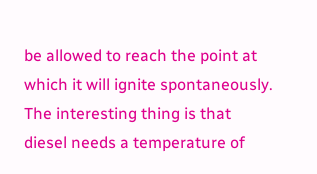be allowed to reach the point at which it will ignite spontaneously. The interesting thing is that diesel needs a temperature of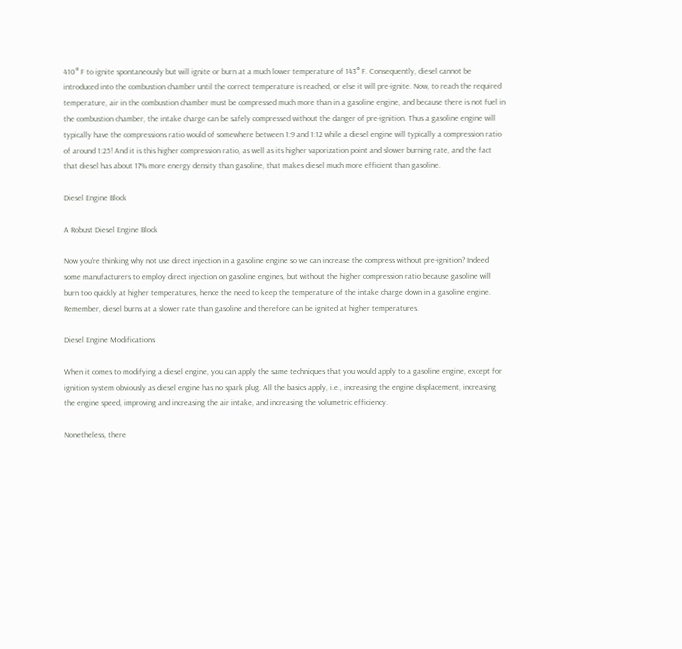410° F to ignite spontaneously but will ignite or burn at a much lower temperature of 143° F. Consequently, diesel cannot be introduced into the combustion chamber until the correct temperature is reached, or else it will pre-ignite. Now, to reach the required temperature, air in the combustion chamber must be compressed much more than in a gasoline engine, and because there is not fuel in the combustion chamber, the intake charge can be safely compressed without the danger of pre-ignition. Thus a gasoline engine will typically have the compressions ratio would of somewhere between 1:9 and 1:12 while a diesel engine will typically a compression ratio of around 1:25! And it is this higher compression ratio, as well as its higher vaporization point and slower burning rate, and the fact that diesel has about 17% more energy density than gasoline, that makes diesel much more efficient than gasoline.

Diesel Engine Block

A Robust Diesel Engine Block

Now you're thinking why not use direct injection in a gasoline engine so we can increase the compress without pre-ignition? Indeed some manufacturers to employ direct injection on gasoline engines, but without the higher compression ratio because gasoline will burn too quickly at higher temperatures, hence the need to keep the temperature of the intake charge down in a gasoline engine. Remember, diesel burns at a slower rate than gasoline and therefore can be ignited at higher temperatures.

Diesel Engine Modifications

When it comes to modifying a diesel engine, you can apply the same techniques that you would apply to a gasoline engine, except for ignition system obviously as diesel engine has no spark plug. All the basics apply, i.e., increasing the engine displacement, increasing the engine speed, improving and increasing the air intake, and increasing the volumetric efficiency.

Nonetheless, there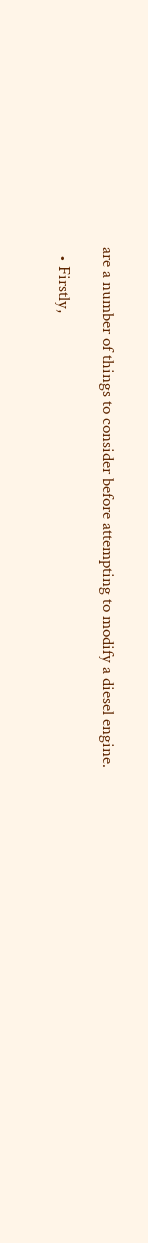are a number of things to consider before attempting to modify a diesel engine.

  • Firstly,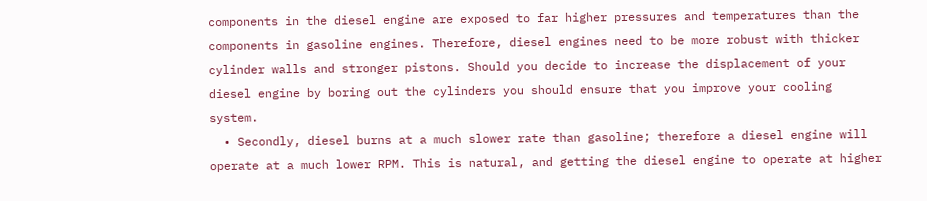components in the diesel engine are exposed to far higher pressures and temperatures than the components in gasoline engines. Therefore, diesel engines need to be more robust with thicker cylinder walls and stronger pistons. Should you decide to increase the displacement of your diesel engine by boring out the cylinders you should ensure that you improve your cooling system.
  • Secondly, diesel burns at a much slower rate than gasoline; therefore a diesel engine will operate at a much lower RPM. This is natural, and getting the diesel engine to operate at higher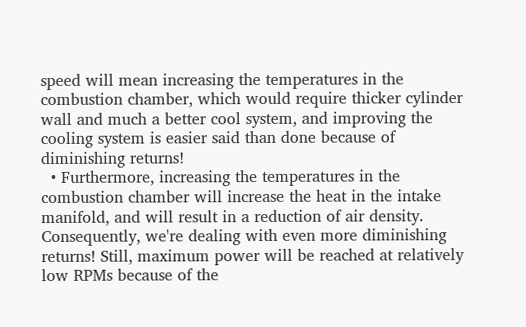speed will mean increasing the temperatures in the combustion chamber, which would require thicker cylinder wall and much a better cool system, and improving the cooling system is easier said than done because of diminishing returns!
  • Furthermore, increasing the temperatures in the combustion chamber will increase the heat in the intake manifold, and will result in a reduction of air density. Consequently, we're dealing with even more diminishing returns! Still, maximum power will be reached at relatively low RPMs because of the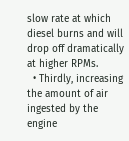slow rate at which diesel burns and will drop off dramatically at higher RPMs.
  • Thirdly, increasing the amount of air ingested by the engine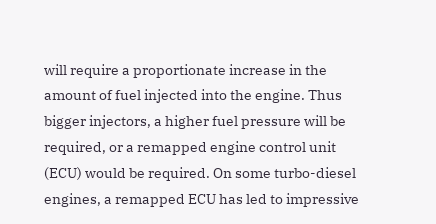will require a proportionate increase in the amount of fuel injected into the engine. Thus bigger injectors, a higher fuel pressure will be required, or a remapped engine control unit (ECU) would be required. On some turbo-diesel engines, a remapped ECU has led to impressive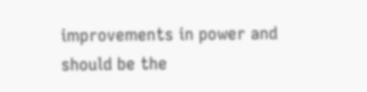improvements in power and should be the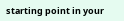starting point in your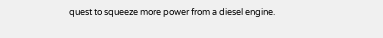quest to squeeze more power from a diesel engine.